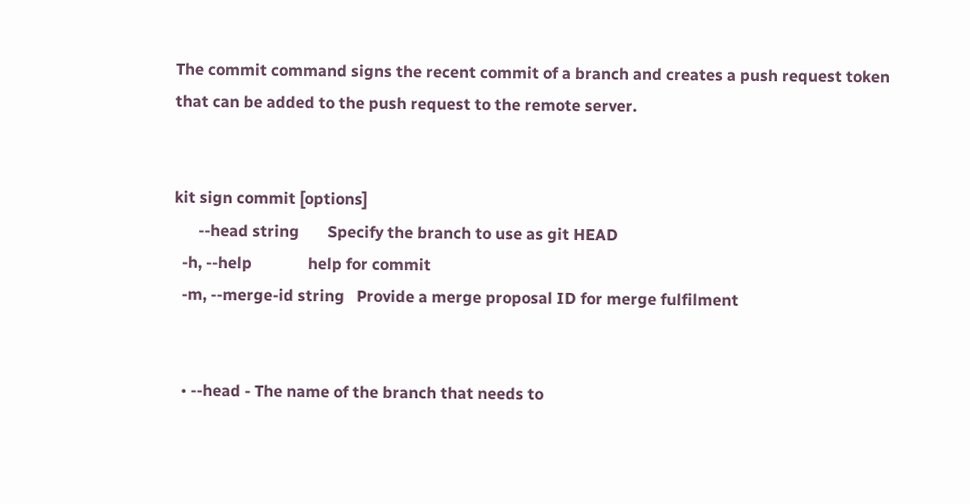The commit command signs the recent commit of a branch and creates a push request token that can be added to the push request to the remote server.


kit sign commit [options]
      --head string       Specify the branch to use as git HEAD
  -h, --help              help for commit
  -m, --merge-id string   Provide a merge proposal ID for merge fulfilment


  • --head - The name of the branch that needs to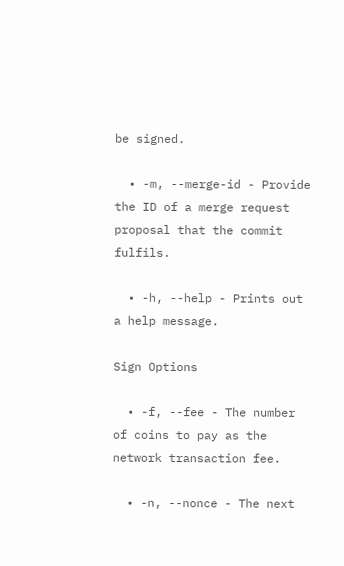be signed.

  • -m, --merge-id - Provide the ID of a merge request proposal that the commit fulfils.

  • -h, --help - Prints out a help message.

Sign Options

  • -f, --fee - The number of coins to pay as the network transaction fee.

  • -n, --nonce - The next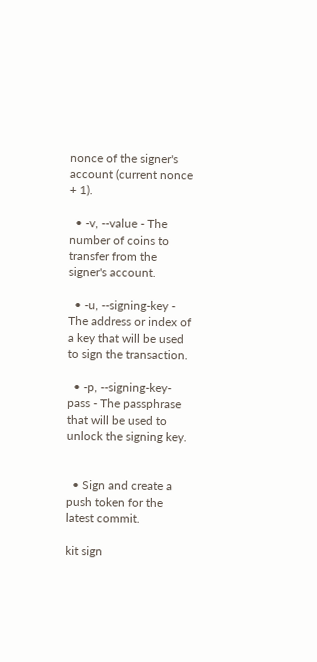nonce of the signer's account (current nonce + 1).

  • -v, --value - The number of coins to transfer from the signer's account.

  • -u, --signing-key - The address or index of a key that will be used to sign the transaction.

  • -p, --signing-key-pass - The passphrase that will be used to unlock the signing key.


  • Sign and create a push token for the latest commit.

kit sign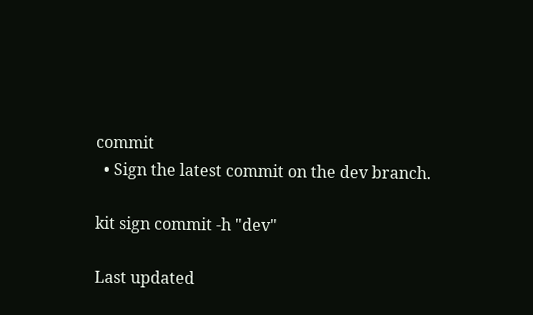commit
  • Sign the latest commit on the dev branch.

kit sign commit -h "dev"

Last updated